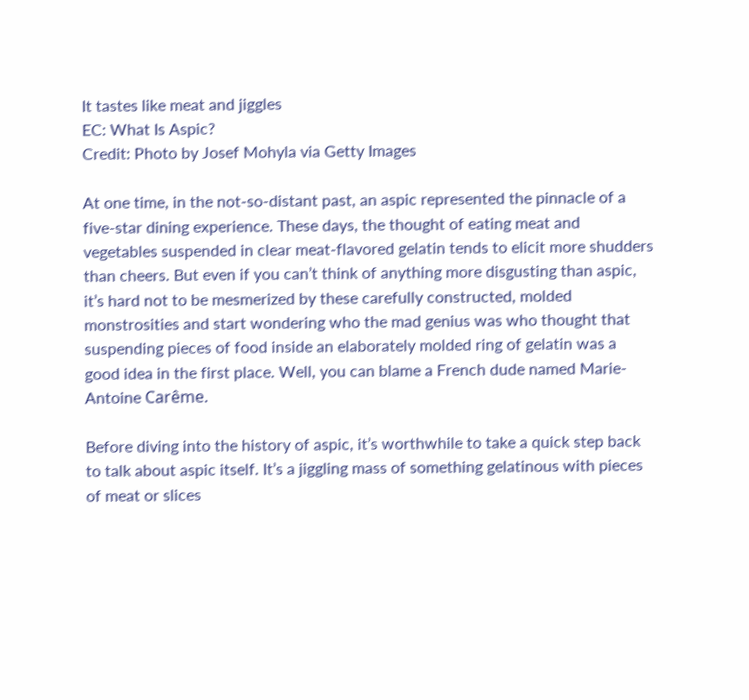It tastes like meat and jiggles
EC: What Is Aspic?
Credit: Photo by Josef Mohyla via Getty Images

At one time, in the not-so-distant past, an aspic represented the pinnacle of a five-star dining experience. These days, the thought of eating meat and vegetables suspended in clear meat-flavored gelatin tends to elicit more shudders than cheers. But even if you can’t think of anything more disgusting than aspic, it’s hard not to be mesmerized by these carefully constructed, molded monstrosities and start wondering who the mad genius was who thought that suspending pieces of food inside an elaborately molded ring of gelatin was a good idea in the first place. Well, you can blame a French dude named Marie-Antoine Carême.

Before diving into the history of aspic, it’s worthwhile to take a quick step back to talk about aspic itself. It’s a jiggling mass of something gelatinous with pieces of meat or slices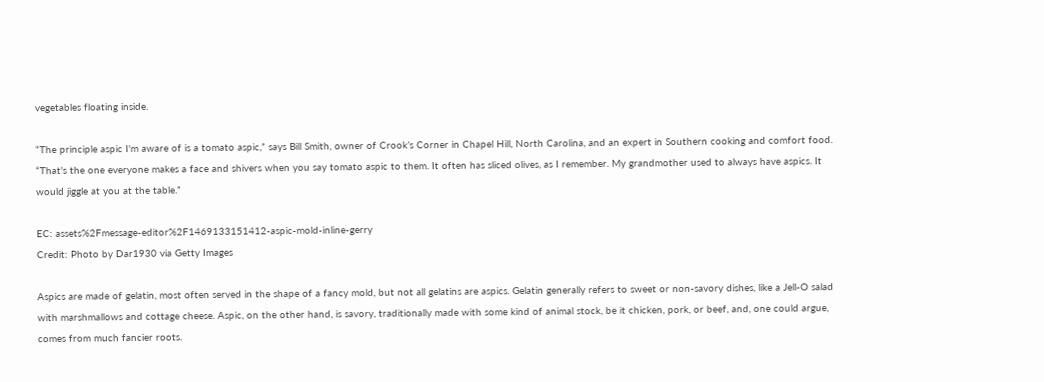vegetables floating inside.

“The principle aspic I'm aware of is a tomato aspic,” says Bill Smith, owner of Crook’s Corner in Chapel Hill, North Carolina, and an expert in Southern cooking and comfort food. “That's the one everyone makes a face and shivers when you say tomato aspic to them. It often has sliced olives, as I remember. My grandmother used to always have aspics. It would jiggle at you at the table.”

EC: assets%2Fmessage-editor%2F1469133151412-aspic-mold-inline-gerry
Credit: Photo by Dar1930 via Getty Images

Aspics are made of gelatin, most often served in the shape of a fancy mold, but not all gelatins are aspics. Gelatin generally refers to sweet or non-savory dishes, like a Jell-O salad with marshmallows and cottage cheese. Aspic, on the other hand, is savory, traditionally made with some kind of animal stock, be it chicken, pork, or beef, and, one could argue, comes from much fancier roots.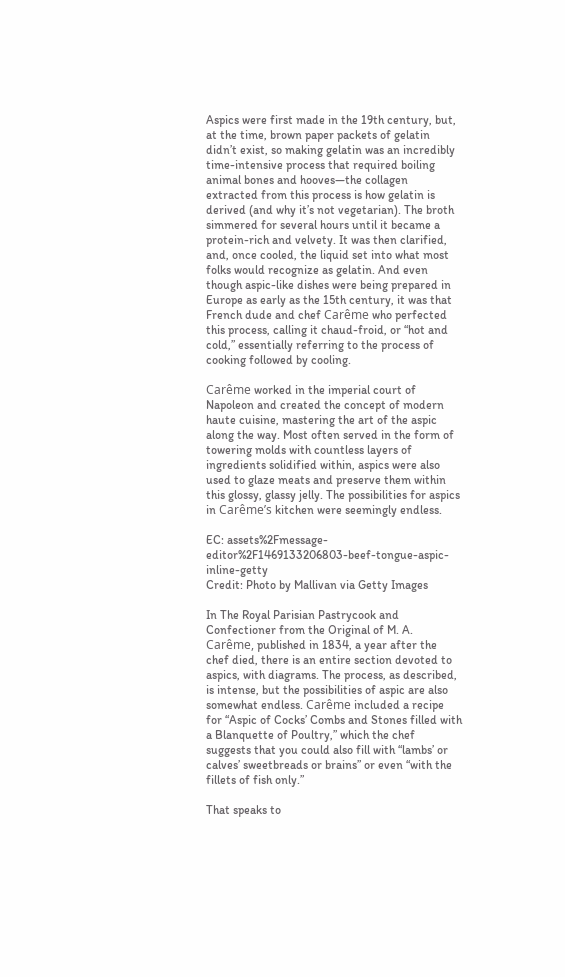Aspics were first made in the 19th century, but, at the time, brown paper packets of gelatin didn’t exist, so making gelatin was an incredibly time-intensive process that required boiling animal bones and hooves—the collagen extracted from this process is how gelatin is derived (and why it’s not vegetarian). The broth simmered for several hours until it became a protein-rich and velvety. It was then clarified, and, once cooled, the liquid set into what most folks would recognize as gelatin. And even though aspic-like dishes were being prepared in Europe as early as the 15th century, it was that French dude and chef Carême who perfected this process, calling it chaud-froid, or “hot and cold,” essentially referring to the process of cooking followed by cooling.

Carême worked in the imperial court of Napoleon and created the concept of modern haute cuisine, mastering the art of the aspic along the way. Most often served in the form of towering molds with countless layers of ingredients solidified within, aspics were also used to glaze meats and preserve them within this glossy, glassy jelly. The possibilities for aspics in Carême’s kitchen were seemingly endless.

EC: assets%2Fmessage-editor%2F1469133206803-beef-tongue-aspic-inline-getty
Credit: Photo by Mallivan via Getty Images

In The Royal Parisian Pastrycook and Confectioner from the Original of M. A. Carême, published in 1834, a year after the chef died, there is an entire section devoted to aspics, with diagrams. The process, as described, is intense, but the possibilities of aspic are also somewhat endless. Carême included a recipe for “Aspic of Cocks’ Combs and Stones filled with a Blanquette of Poultry,” which the chef suggests that you could also fill with “lambs’ or calves’ sweetbreads or brains” or even “with the fillets of fish only.”

That speaks to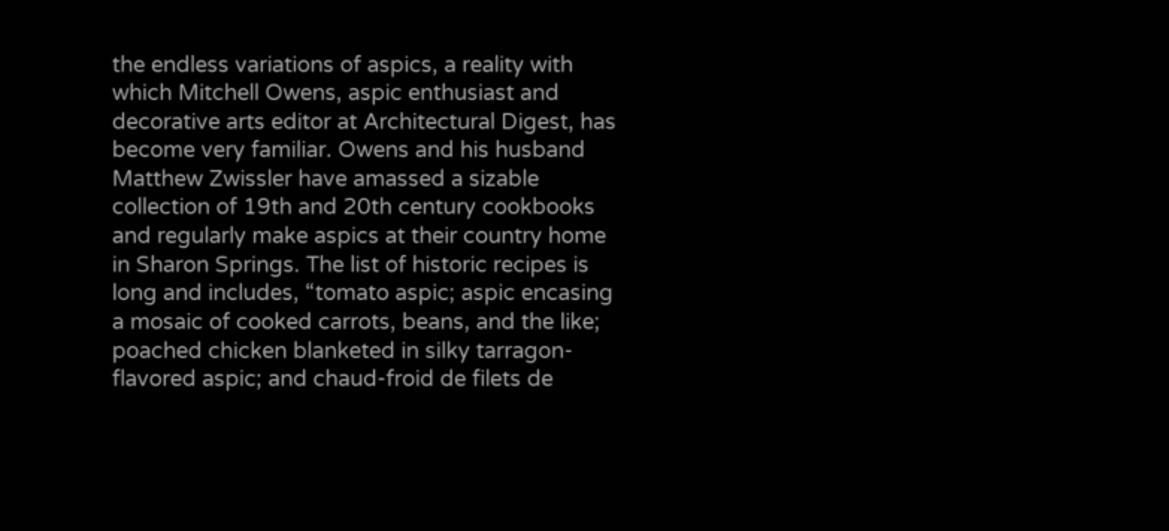the endless variations of aspics, a reality with which Mitchell Owens, aspic enthusiast and decorative arts editor at Architectural Digest, has become very familiar. Owens and his husband Matthew Zwissler have amassed a sizable collection of 19th and 20th century cookbooks and regularly make aspics at their country home in Sharon Springs. The list of historic recipes is long and includes, “tomato aspic; aspic encasing a mosaic of cooked carrots, beans, and the like; poached chicken blanketed in silky tarragon-flavored aspic; and chaud-froid de filets de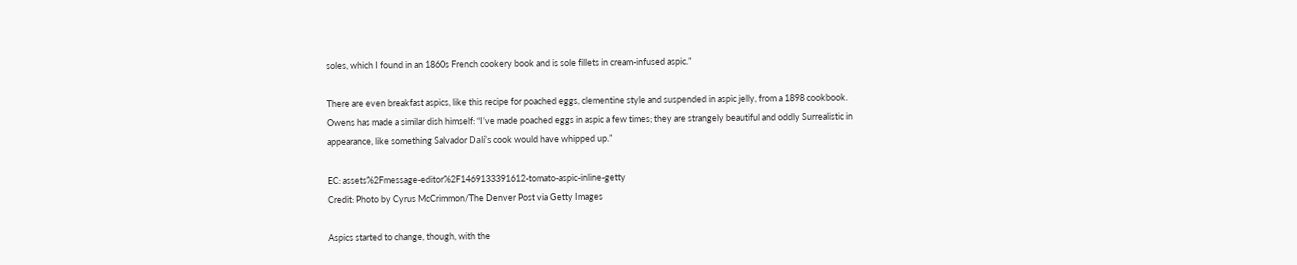soles, which I found in an 1860s French cookery book and is sole fillets in cream-infused aspic.”

There are even breakfast aspics, like this recipe for poached eggs, clementine style and suspended in aspic jelly, from a 1898 cookbook. Owens has made a similar dish himself: “I’ve made poached eggs in aspic a few times; they are strangely beautiful and oddly Surrealistic in appearance, like something Salvador Dalí's cook would have whipped up.”

EC: assets%2Fmessage-editor%2F1469133391612-tomato-aspic-inline-getty
Credit: Photo by Cyrus McCrimmon/The Denver Post via Getty Images

Aspics started to change, though, with the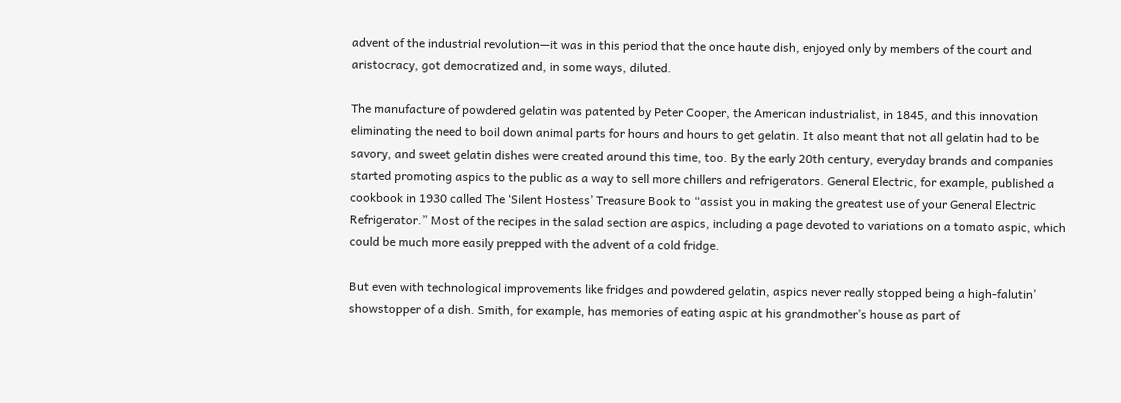advent of the industrial revolution—it was in this period that the once haute dish, enjoyed only by members of the court and aristocracy, got democratized and, in some ways, diluted.

The manufacture of powdered gelatin was patented by Peter Cooper, the American industrialist, in 1845, and this innovation eliminating the need to boil down animal parts for hours and hours to get gelatin. It also meant that not all gelatin had to be savory, and sweet gelatin dishes were created around this time, too. By the early 20th century, everyday brands and companies started promoting aspics to the public as a way to sell more chillers and refrigerators. General Electric, for example, published a cookbook in 1930 called The ‘Silent Hostess’ Treasure Book to “assist you in making the greatest use of your General Electric Refrigerator.” Most of the recipes in the salad section are aspics, including a page devoted to variations on a tomato aspic, which could be much more easily prepped with the advent of a cold fridge.

But even with technological improvements like fridges and powdered gelatin, aspics never really stopped being a high-falutin’ showstopper of a dish. Smith, for example, has memories of eating aspic at his grandmother’s house as part of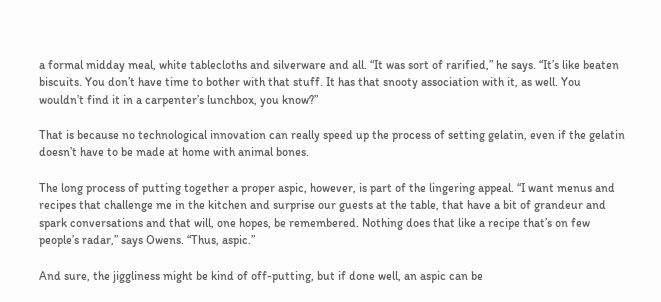a formal midday meal, white tablecloths and silverware and all. “It was sort of rarified,” he says. “It’s like beaten biscuits. You don’t have time to bother with that stuff. It has that snooty association with it, as well. You wouldn’t find it in a carpenter’s lunchbox, you know?”

That is because no technological innovation can really speed up the process of setting gelatin, even if the gelatin doesn’t have to be made at home with animal bones.

The long process of putting together a proper aspic, however, is part of the lingering appeal. “I want menus and recipes that challenge me in the kitchen and surprise our guests at the table, that have a bit of grandeur and spark conversations and that will, one hopes, be remembered. Nothing does that like a recipe that’s on few people’s radar,” says Owens. “Thus, aspic.”

And sure, the jiggliness might be kind of off-putting, but if done well, an aspic can be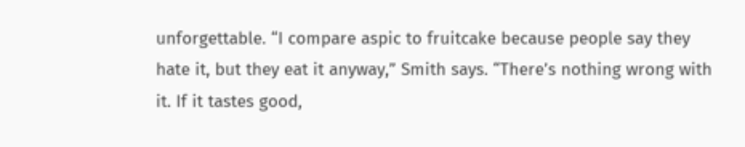unforgettable. “I compare aspic to fruitcake because people say they hate it, but they eat it anyway,” Smith says. “There’s nothing wrong with it. If it tastes good,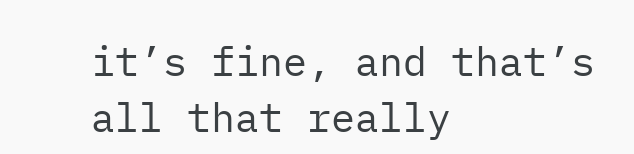it’s fine, and that’s all that really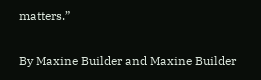matters.”

By Maxine Builder and Maxine Builder